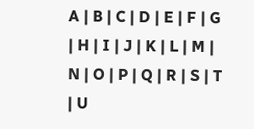A | B | C | D | E | F | G | H | I | J | K | L | M | N | O | P | Q | R | S | T | U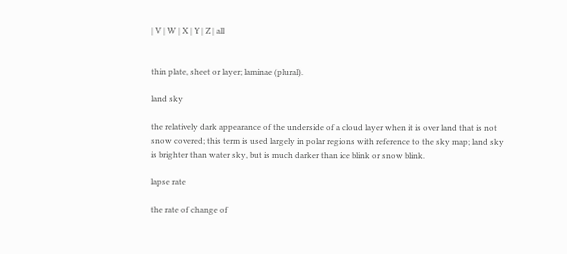| V | W | X | Y | Z | all


thin plate, sheet or layer; laminae (plural).

land sky

the relatively dark appearance of the underside of a cloud layer when it is over land that is not snow covered; this term is used largely in polar regions with reference to the sky map; land sky is brighter than water sky, but is much darker than ice blink or snow blink.

lapse rate

the rate of change of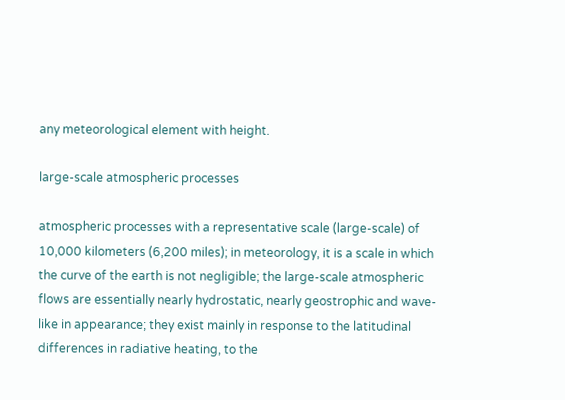any meteorological element with height.

large-scale atmospheric processes

atmospheric processes with a representative scale (large-scale) of 10,000 kilometers (6,200 miles); in meteorology, it is a scale in which the curve of the earth is not negligible; the large-scale atmospheric flows are essentially nearly hydrostatic, nearly geostrophic and wave-like in appearance; they exist mainly in response to the latitudinal differences in radiative heating, to the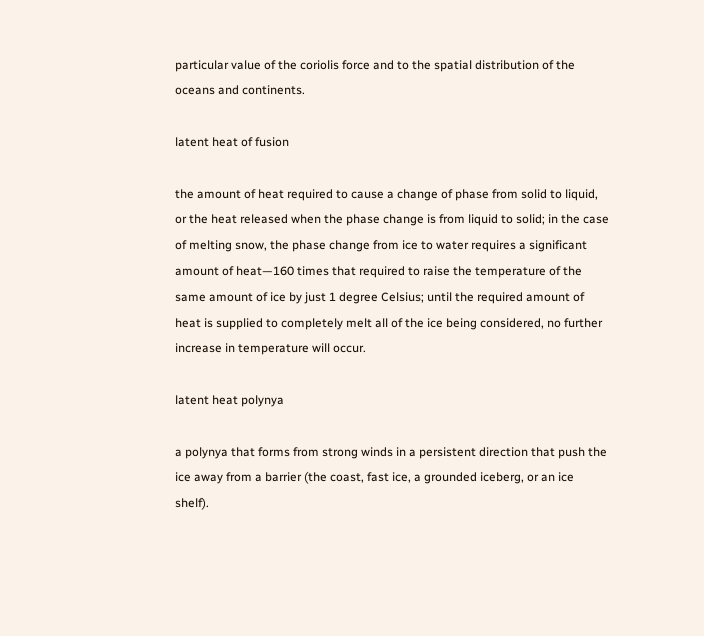particular value of the coriolis force and to the spatial distribution of the oceans and continents.

latent heat of fusion

the amount of heat required to cause a change of phase from solid to liquid, or the heat released when the phase change is from liquid to solid; in the case of melting snow, the phase change from ice to water requires a significant amount of heat—160 times that required to raise the temperature of the same amount of ice by just 1 degree Celsius; until the required amount of heat is supplied to completely melt all of the ice being considered, no further increase in temperature will occur.

latent heat polynya

a polynya that forms from strong winds in a persistent direction that push the ice away from a barrier (the coast, fast ice, a grounded iceberg, or an ice shelf).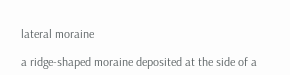lateral moraine

a ridge-shaped moraine deposited at the side of a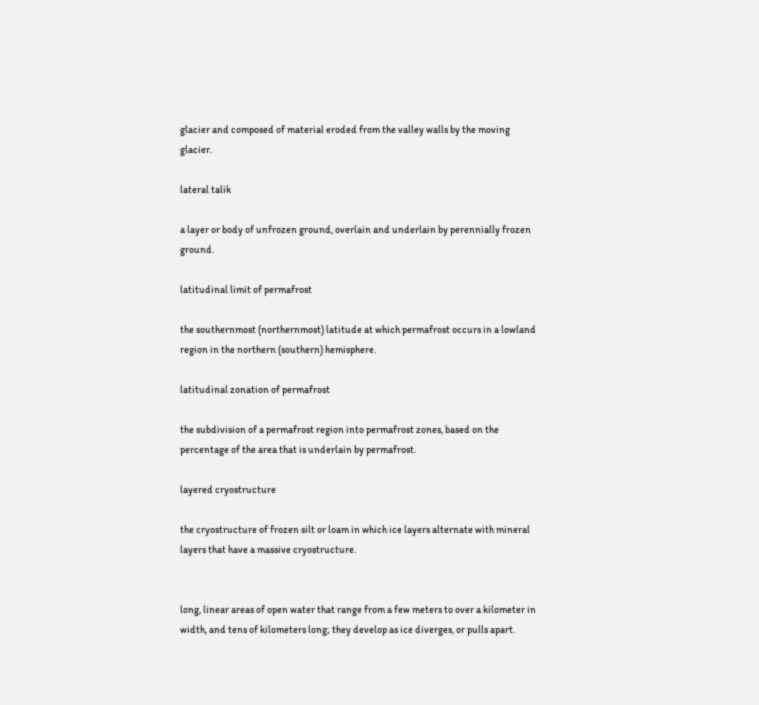glacier and composed of material eroded from the valley walls by the moving glacier.

lateral talik

a layer or body of unfrozen ground, overlain and underlain by perennially frozen ground.

latitudinal limit of permafrost

the southernmost (northernmost) latitude at which permafrost occurs in a lowland region in the northern (southern) hemisphere.

latitudinal zonation of permafrost

the subdivision of a permafrost region into permafrost zones, based on the percentage of the area that is underlain by permafrost.

layered cryostructure

the cryostructure of frozen silt or loam in which ice layers alternate with mineral layers that have a massive cryostructure.


long, linear areas of open water that range from a few meters to over a kilometer in width, and tens of kilometers long; they develop as ice diverges, or pulls apart.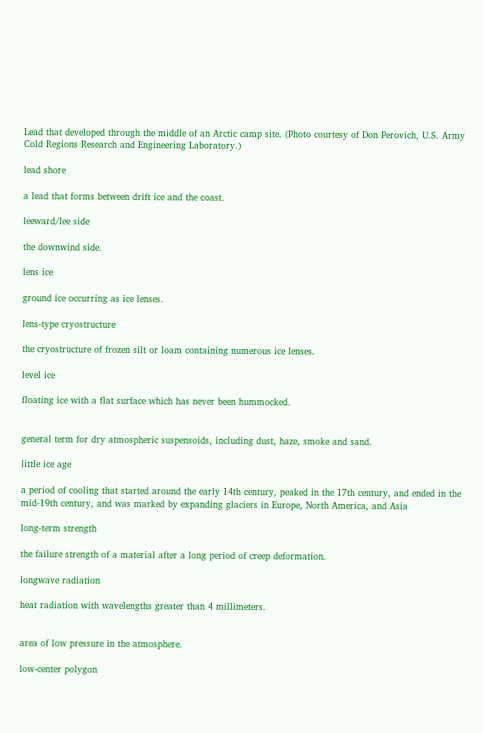Lead that developed through the middle of an Arctic camp site. (Photo courtesy of Don Perovich, U.S. Army Cold Regions Research and Engineering Laboratory.)

lead shore

a lead that forms between drift ice and the coast.

leeward/lee side

the downwind side.

lens ice

ground ice occurring as ice lenses.

lens-type cryostructure

the cryostructure of frozen silt or loam containing numerous ice lenses.

level ice

floating ice with a flat surface which has never been hummocked.


general term for dry atmospheric suspensoids, including dust, haze, smoke and sand.

little ice age

a period of cooling that started around the early 14th century, peaked in the 17th century, and ended in the mid-19th century, and was marked by expanding glaciers in Europe, North America, and Asia

long-term strength

the failure strength of a material after a long period of creep deformation.

longwave radiation

heat radiation with wavelengths greater than 4 millimeters.


area of low pressure in the atmosphere.

low-center polygon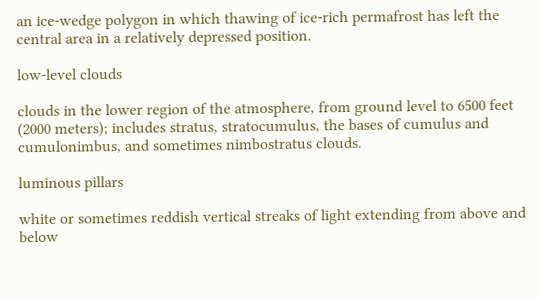an ice-wedge polygon in which thawing of ice-rich permafrost has left the central area in a relatively depressed position.

low-level clouds

clouds in the lower region of the atmosphere, from ground level to 6500 feet (2000 meters); includes stratus, stratocumulus, the bases of cumulus and cumulonimbus, and sometimes nimbostratus clouds.

luminous pillars

white or sometimes reddish vertical streaks of light extending from above and below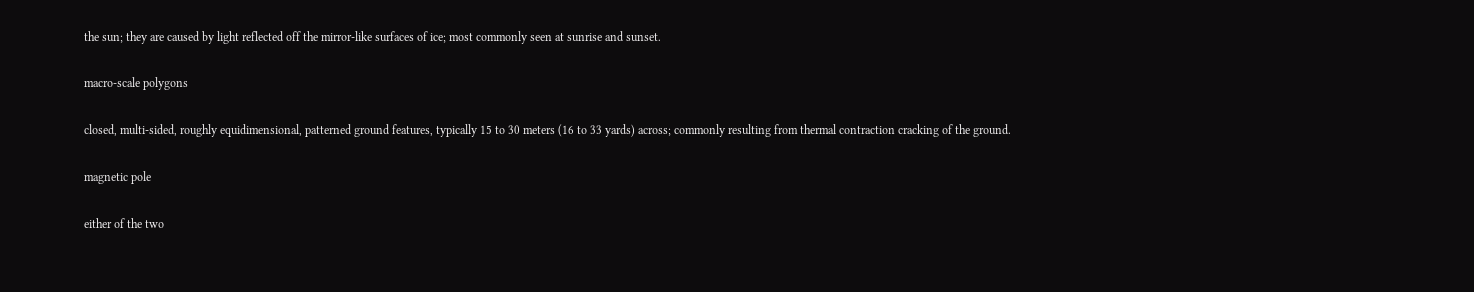the sun; they are caused by light reflected off the mirror-like surfaces of ice; most commonly seen at sunrise and sunset.

macro-scale polygons

closed, multi-sided, roughly equidimensional, patterned ground features, typically 15 to 30 meters (16 to 33 yards) across; commonly resulting from thermal contraction cracking of the ground.

magnetic pole

either of the two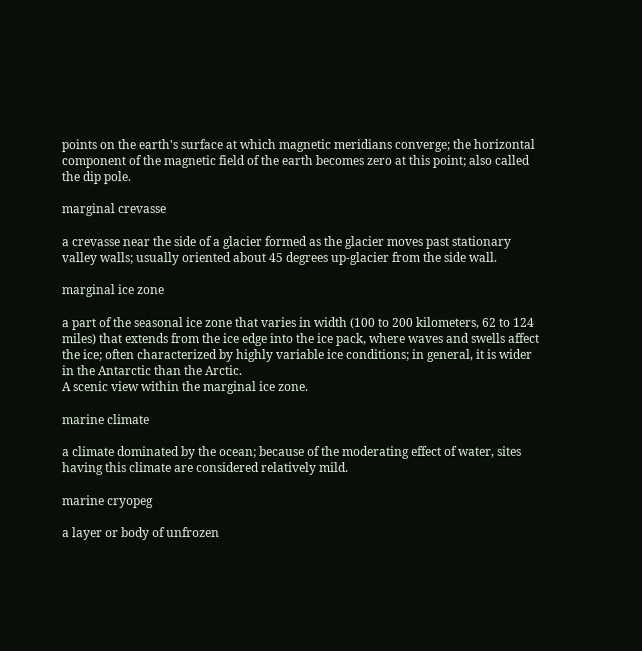points on the earth's surface at which magnetic meridians converge; the horizontal component of the magnetic field of the earth becomes zero at this point; also called the dip pole.

marginal crevasse

a crevasse near the side of a glacier formed as the glacier moves past stationary valley walls; usually oriented about 45 degrees up-glacier from the side wall.

marginal ice zone

a part of the seasonal ice zone that varies in width (100 to 200 kilometers, 62 to 124 miles) that extends from the ice edge into the ice pack, where waves and swells affect the ice; often characterized by highly variable ice conditions; in general, it is wider in the Antarctic than the Arctic.
A scenic view within the marginal ice zone.

marine climate

a climate dominated by the ocean; because of the moderating effect of water, sites having this climate are considered relatively mild.

marine cryopeg

a layer or body of unfrozen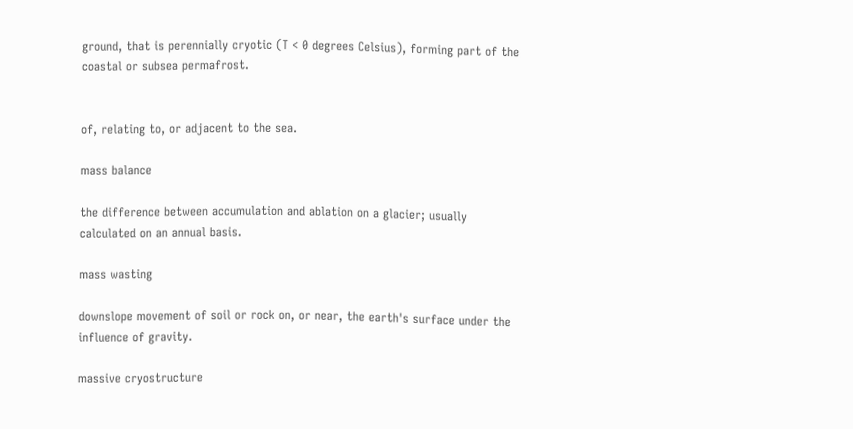ground, that is perennially cryotic (T < 0 degrees Celsius), forming part of the coastal or subsea permafrost.


of, relating to, or adjacent to the sea.

mass balance

the difference between accumulation and ablation on a glacier; usually calculated on an annual basis.

mass wasting

downslope movement of soil or rock on, or near, the earth's surface under the influence of gravity.

massive cryostructure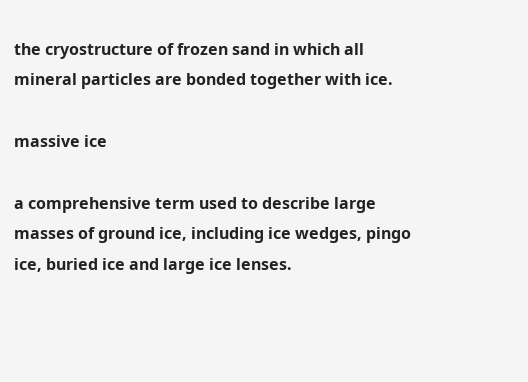the cryostructure of frozen sand in which all mineral particles are bonded together with ice.

massive ice

a comprehensive term used to describe large masses of ground ice, including ice wedges, pingo ice, buried ice and large ice lenses.